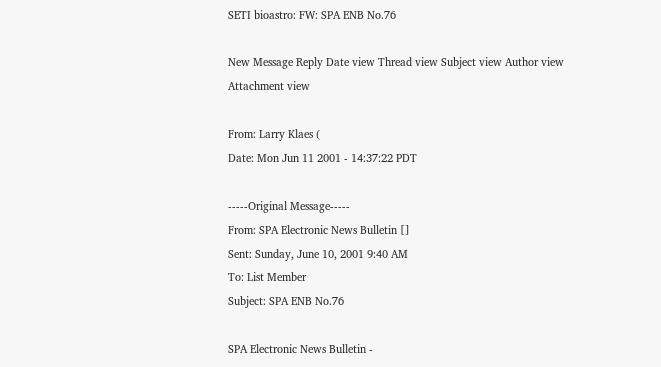SETI bioastro: FW: SPA ENB No.76

New Message Reply Date view Thread view Subject view Author view Attachment view

From: Larry Klaes (
Date: Mon Jun 11 2001 - 14:37:22 PDT

-----Original Message-----
From: SPA Electronic News Bulletin []
Sent: Sunday, June 10, 2001 9:40 AM
To: List Member
Subject: SPA ENB No.76

SPA Electronic News Bulletin -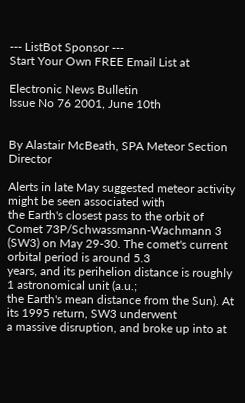--- ListBot Sponsor ---
Start Your Own FREE Email List at

Electronic News Bulletin
Issue No 76 2001, June 10th


By Alastair McBeath, SPA Meteor Section Director

Alerts in late May suggested meteor activity might be seen associated with
the Earth's closest pass to the orbit of Comet 73P/Schwassmann-Wachmann 3
(SW3) on May 29-30. The comet's current orbital period is around 5.3
years, and its perihelion distance is roughly 1 astronomical unit (a.u.;
the Earth's mean distance from the Sun). At its 1995 return, SW3 underwent
a massive disruption, and broke up into at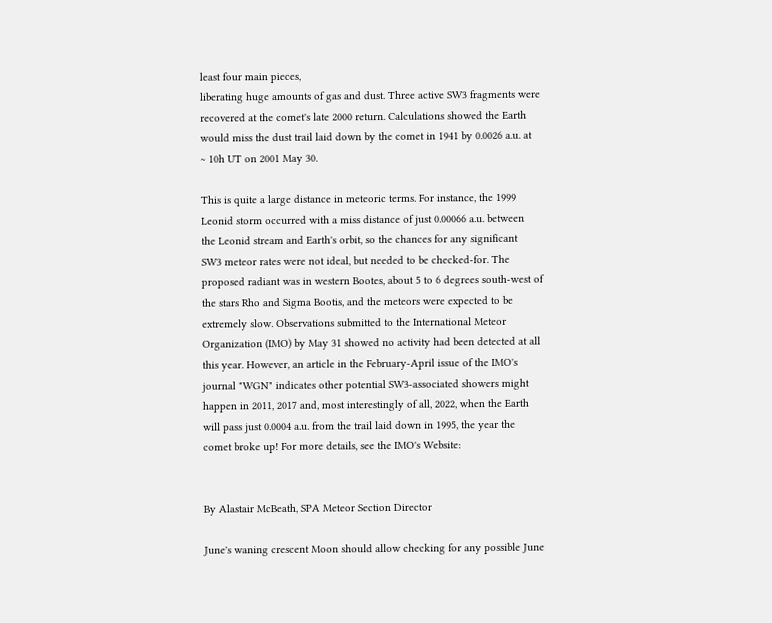least four main pieces,
liberating huge amounts of gas and dust. Three active SW3 fragments were
recovered at the comet's late 2000 return. Calculations showed the Earth
would miss the dust trail laid down by the comet in 1941 by 0.0026 a.u. at
~ 10h UT on 2001 May 30.

This is quite a large distance in meteoric terms. For instance, the 1999
Leonid storm occurred with a miss distance of just 0.00066 a.u. between
the Leonid stream and Earth's orbit, so the chances for any significant
SW3 meteor rates were not ideal, but needed to be checked-for. The
proposed radiant was in western Bootes, about 5 to 6 degrees south-west of
the stars Rho and Sigma Bootis, and the meteors were expected to be
extremely slow. Observations submitted to the International Meteor
Organization (IMO) by May 31 showed no activity had been detected at all
this year. However, an article in the February-April issue of the IMO's
journal "WGN" indicates other potential SW3-associated showers might
happen in 2011, 2017 and, most interestingly of all, 2022, when the Earth
will pass just 0.0004 a.u. from the trail laid down in 1995, the year the
comet broke up! For more details, see the IMO's Website:


By Alastair McBeath, SPA Meteor Section Director

June's waning crescent Moon should allow checking for any possible June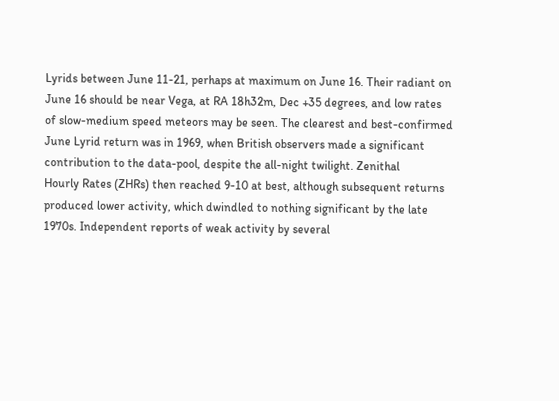Lyrids between June 11-21, perhaps at maximum on June 16. Their radiant on
June 16 should be near Vega, at RA 18h32m, Dec +35 degrees, and low rates
of slow-medium speed meteors may be seen. The clearest and best-confirmed
June Lyrid return was in 1969, when British observers made a significant
contribution to the data-pool, despite the all-night twilight. Zenithal
Hourly Rates (ZHRs) then reached 9-10 at best, although subsequent returns
produced lower activity, which dwindled to nothing significant by the late
1970s. Independent reports of weak activity by several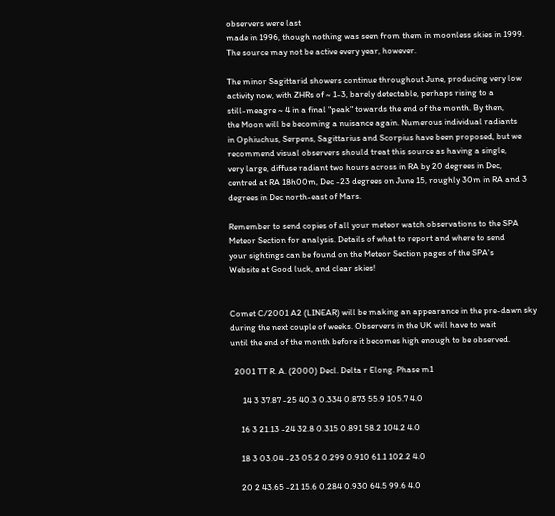observers were last
made in 1996, though nothing was seen from them in moonless skies in 1999.
The source may not be active every year, however.

The minor Sagittarid showers continue throughout June, producing very low
activity now, with ZHRs of ~ 1-3, barely detectable, perhaps rising to a
still-meagre ~ 4 in a final "peak" towards the end of the month. By then,
the Moon will be becoming a nuisance again. Numerous individual radiants
in Ophiuchus, Serpens, Sagittarius and Scorpius have been proposed, but we
recommend visual observers should treat this source as having a single,
very large, diffuse radiant two hours across in RA by 20 degrees in Dec,
centred at RA 18h00m, Dec -23 degrees on June 15, roughly 30m in RA and 3
degrees in Dec north-east of Mars.

Remember to send copies of all your meteor watch observations to the SPA
Meteor Section for analysis. Details of what to report and where to send
your sightings can be found on the Meteor Section pages of the SPA's
Website at Good luck, and clear skies!


Comet C/2001 A2 (LINEAR) will be making an appearance in the pre-dawn sky
during the next couple of weeks. Observers in the UK will have to wait
until the end of the month before it becomes high enough to be observed.

  2001 TT R. A. (2000) Decl. Delta r Elong. Phase m1

      14 3 37.87 -25 40.3 0.334 0.873 55.9 105.7 4.0

     16 3 21.13 -24 32.8 0.315 0.891 58.2 104.2 4.0

     18 3 03.04 -23 05.2 0.299 0.910 61.1 102.2 4.0

     20 2 43.65 -21 15.6 0.284 0.930 64.5 99.6 4.0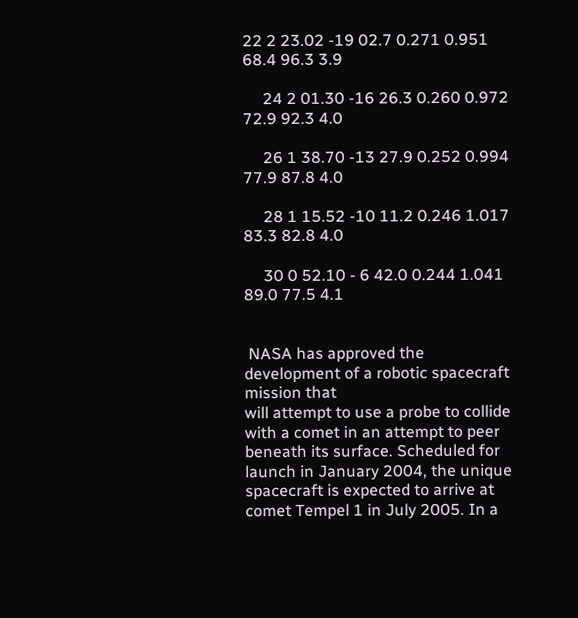22 2 23.02 -19 02.7 0.271 0.951 68.4 96.3 3.9

     24 2 01.30 -16 26.3 0.260 0.972 72.9 92.3 4.0

     26 1 38.70 -13 27.9 0.252 0.994 77.9 87.8 4.0

     28 1 15.52 -10 11.2 0.246 1.017 83.3 82.8 4.0

     30 0 52.10 - 6 42.0 0.244 1.041 89.0 77.5 4.1


 NASA has approved the development of a robotic spacecraft mission that
will attempt to use a probe to collide with a comet in an attempt to peer
beneath its surface. Scheduled for launch in January 2004, the unique
spacecraft is expected to arrive at comet Tempel 1 in July 2005. In a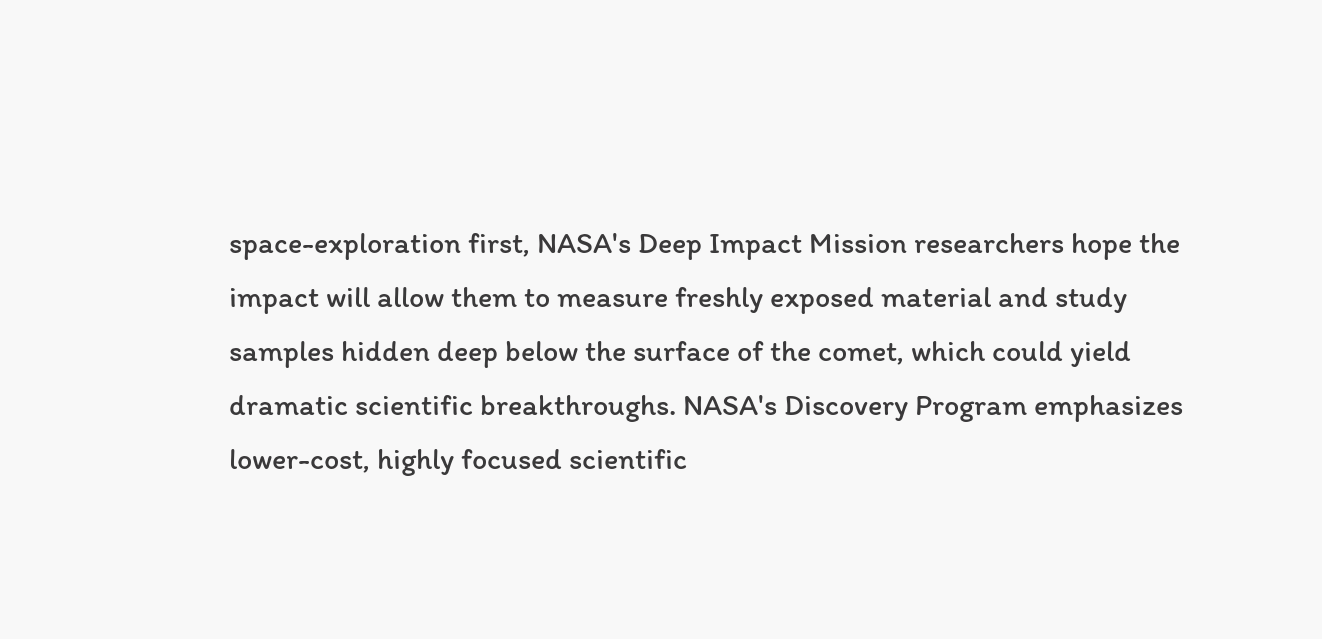space-exploration first, NASA's Deep Impact Mission researchers hope the
impact will allow them to measure freshly exposed material and study
samples hidden deep below the surface of the comet, which could yield
dramatic scientific breakthroughs. NASA's Discovery Program emphasizes
lower-cost, highly focused scientific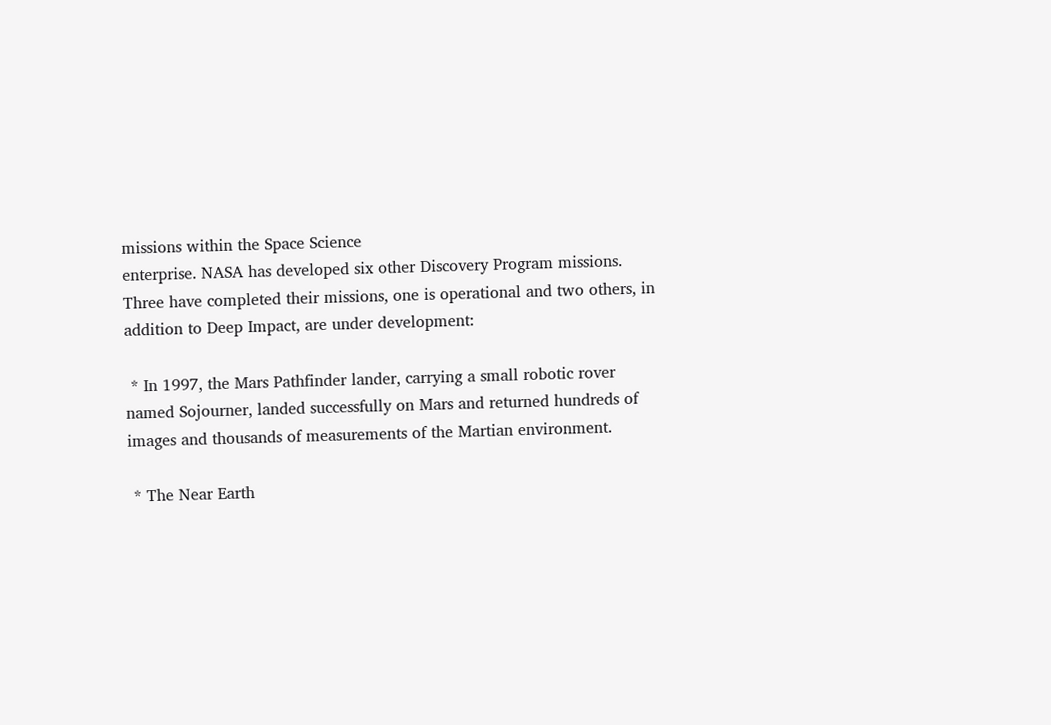missions within the Space Science
enterprise. NASA has developed six other Discovery Program missions.
Three have completed their missions, one is operational and two others, in
addition to Deep Impact, are under development:

 * In 1997, the Mars Pathfinder lander, carrying a small robotic rover
named Sojourner, landed successfully on Mars and returned hundreds of
images and thousands of measurements of the Martian environment.

 * The Near Earth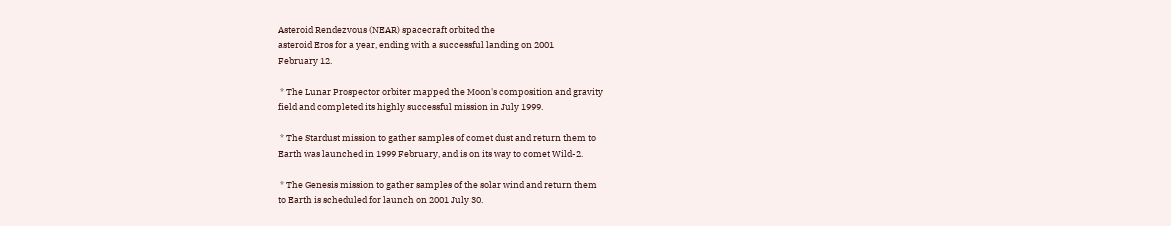Asteroid Rendezvous (NEAR) spacecraft orbited the
asteroid Eros for a year, ending with a successful landing on 2001
February 12.

 * The Lunar Prospector orbiter mapped the Moon's composition and gravity
field and completed its highly successful mission in July 1999.

 * The Stardust mission to gather samples of comet dust and return them to
Earth was launched in 1999 February, and is on its way to comet Wild-2.

 * The Genesis mission to gather samples of the solar wind and return them
to Earth is scheduled for launch on 2001 July 30.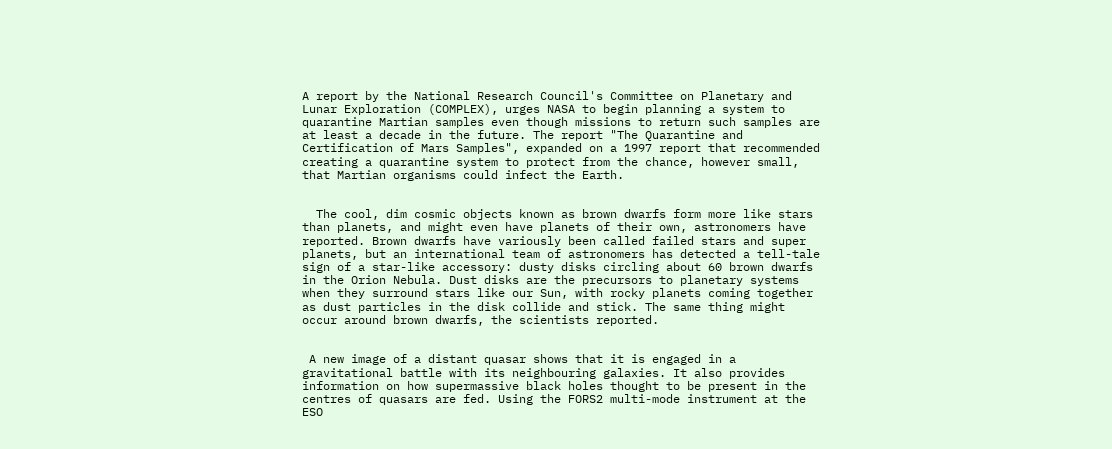A report by the National Research Council's Committee on Planetary and
Lunar Exploration (COMPLEX), urges NASA to begin planning a system to
quarantine Martian samples even though missions to return such samples are
at least a decade in the future. The report "The Quarantine and
Certification of Mars Samples", expanded on a 1997 report that recommended
creating a quarantine system to protect from the chance, however small,
that Martian organisms could infect the Earth.


  The cool, dim cosmic objects known as brown dwarfs form more like stars
than planets, and might even have planets of their own, astronomers have
reported. Brown dwarfs have variously been called failed stars and super
planets, but an international team of astronomers has detected a tell-tale
sign of a star-like accessory: dusty disks circling about 60 brown dwarfs
in the Orion Nebula. Dust disks are the precursors to planetary systems
when they surround stars like our Sun, with rocky planets coming together
as dust particles in the disk collide and stick. The same thing might
occur around brown dwarfs, the scientists reported.


 A new image of a distant quasar shows that it is engaged in a
gravitational battle with its neighbouring galaxies. It also provides
information on how supermassive black holes thought to be present in the
centres of quasars are fed. Using the FORS2 multi-mode instrument at the
ESO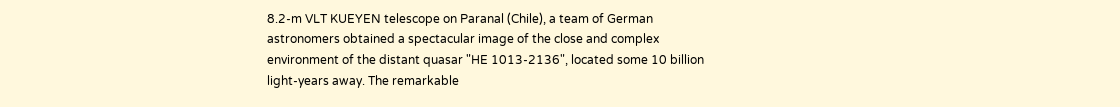8.2-m VLT KUEYEN telescope on Paranal (Chile), a team of German
astronomers obtained a spectacular image of the close and complex
environment of the distant quasar "HE 1013-2136", located some 10 billion
light-years away. The remarkable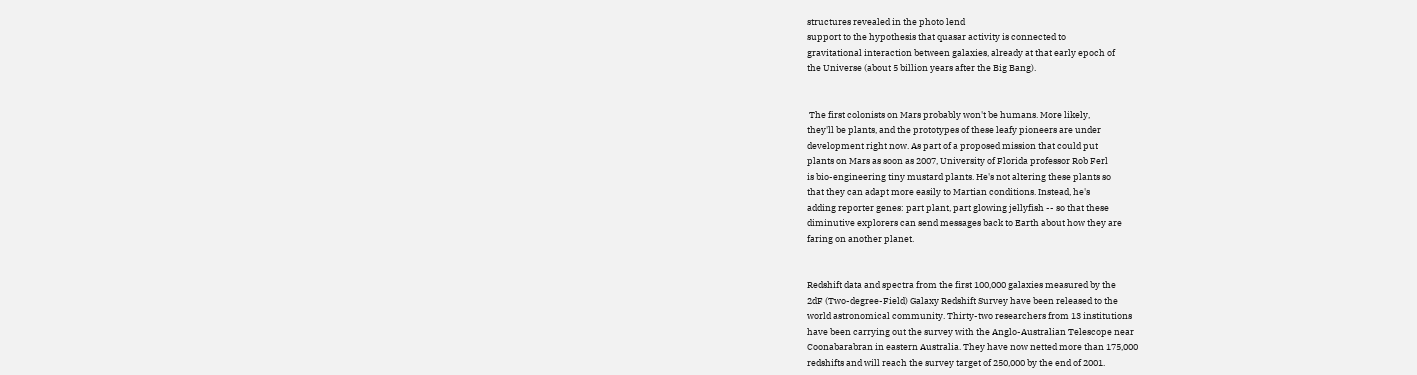structures revealed in the photo lend
support to the hypothesis that quasar activity is connected to
gravitational interaction between galaxies, already at that early epoch of
the Universe (about 5 billion years after the Big Bang).


 The first colonists on Mars probably won't be humans. More likely,
they'll be plants, and the prototypes of these leafy pioneers are under
development right now. As part of a proposed mission that could put
plants on Mars as soon as 2007, University of Florida professor Rob Ferl
is bio-engineering tiny mustard plants. He's not altering these plants so
that they can adapt more easily to Martian conditions. Instead, he's
adding reporter genes: part plant, part glowing jellyfish -- so that these
diminutive explorers can send messages back to Earth about how they are
faring on another planet.


Redshift data and spectra from the first 100,000 galaxies measured by the
2dF (Two-degree-Field) Galaxy Redshift Survey have been released to the
world astronomical community. Thirty-two researchers from 13 institutions
have been carrying out the survey with the Anglo-Australian Telescope near
Coonabarabran in eastern Australia. They have now netted more than 175,000
redshifts and will reach the survey target of 250,000 by the end of 2001.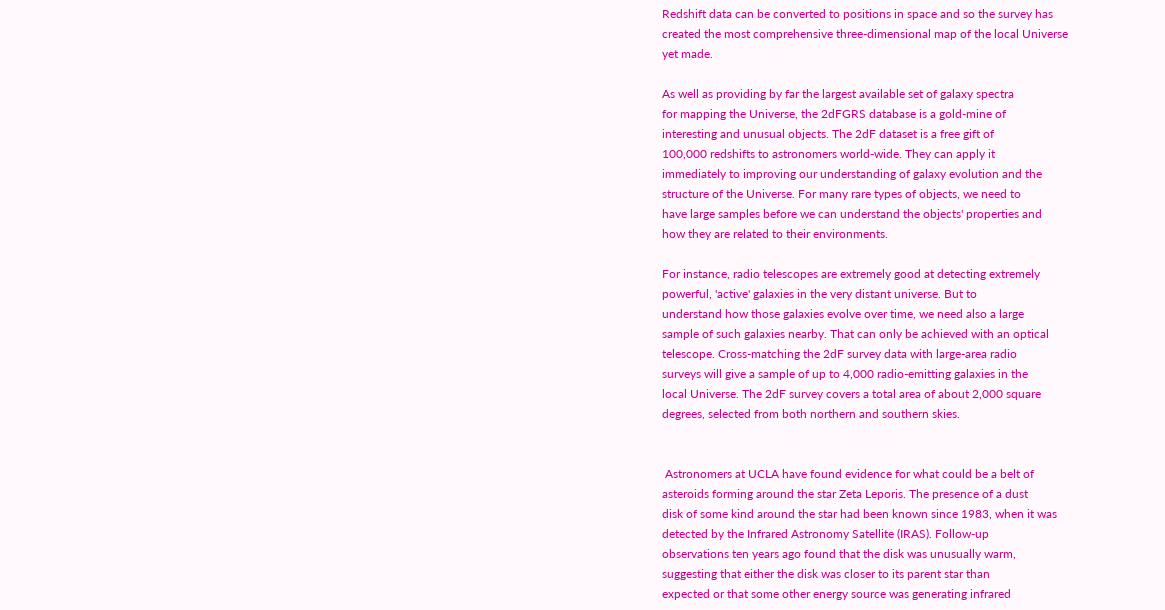Redshift data can be converted to positions in space and so the survey has
created the most comprehensive three-dimensional map of the local Universe
yet made.

As well as providing by far the largest available set of galaxy spectra
for mapping the Universe, the 2dFGRS database is a gold-mine of
interesting and unusual objects. The 2dF dataset is a free gift of
100,000 redshifts to astronomers world-wide. They can apply it
immediately to improving our understanding of galaxy evolution and the
structure of the Universe. For many rare types of objects, we need to
have large samples before we can understand the objects' properties and
how they are related to their environments.

For instance, radio telescopes are extremely good at detecting extremely
powerful, 'active' galaxies in the very distant universe. But to
understand how those galaxies evolve over time, we need also a large
sample of such galaxies nearby. That can only be achieved with an optical
telescope. Cross-matching the 2dF survey data with large-area radio
surveys will give a sample of up to 4,000 radio-emitting galaxies in the
local Universe. The 2dF survey covers a total area of about 2,000 square
degrees, selected from both northern and southern skies.


 Astronomers at UCLA have found evidence for what could be a belt of
asteroids forming around the star Zeta Leporis. The presence of a dust
disk of some kind around the star had been known since 1983, when it was
detected by the Infrared Astronomy Satellite (IRAS). Follow-up
observations ten years ago found that the disk was unusually warm,
suggesting that either the disk was closer to its parent star than
expected or that some other energy source was generating infrared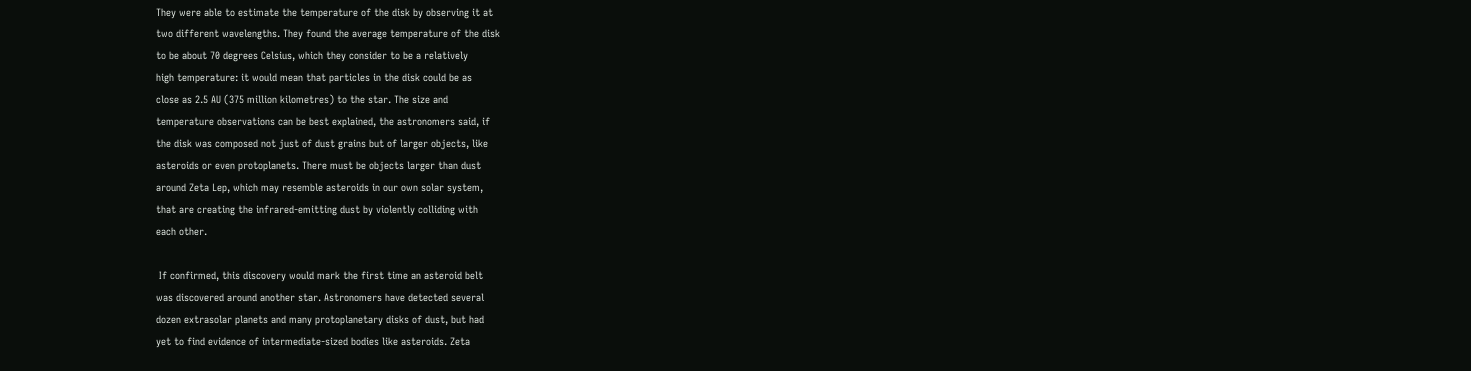They were able to estimate the temperature of the disk by observing it at
two different wavelengths. They found the average temperature of the disk
to be about 70 degrees Celsius, which they consider to be a relatively
high temperature: it would mean that particles in the disk could be as
close as 2.5 AU (375 million kilometres) to the star. The size and
temperature observations can be best explained, the astronomers said, if
the disk was composed not just of dust grains but of larger objects, like
asteroids or even protoplanets. There must be objects larger than dust
around Zeta Lep, which may resemble asteroids in our own solar system,
that are creating the infrared-emitting dust by violently colliding with
each other.

 If confirmed, this discovery would mark the first time an asteroid belt
was discovered around another star. Astronomers have detected several
dozen extrasolar planets and many protoplanetary disks of dust, but had
yet to find evidence of intermediate-sized bodies like asteroids. Zeta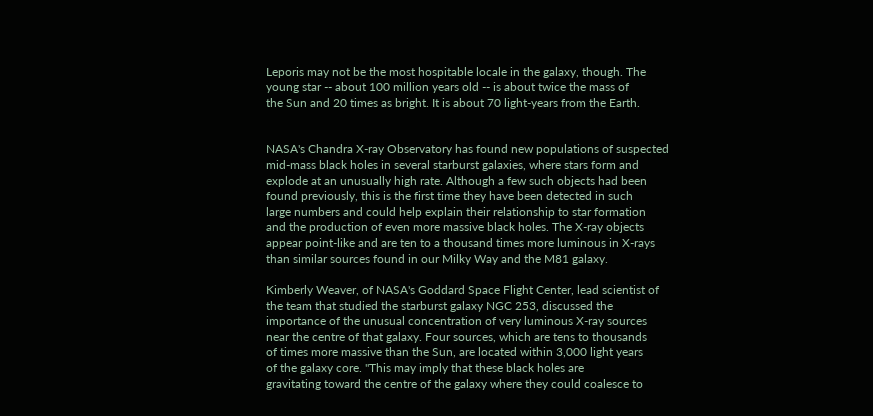Leporis may not be the most hospitable locale in the galaxy, though. The
young star -- about 100 million years old -- is about twice the mass of
the Sun and 20 times as bright. It is about 70 light-years from the Earth.


NASA's Chandra X-ray Observatory has found new populations of suspected
mid-mass black holes in several starburst galaxies, where stars form and
explode at an unusually high rate. Although a few such objects had been
found previously, this is the first time they have been detected in such
large numbers and could help explain their relationship to star formation
and the production of even more massive black holes. The X-ray objects
appear point-like and are ten to a thousand times more luminous in X-rays
than similar sources found in our Milky Way and the M81 galaxy.

Kimberly Weaver, of NASA's Goddard Space Flight Center, lead scientist of
the team that studied the starburst galaxy NGC 253, discussed the
importance of the unusual concentration of very luminous X-ray sources
near the centre of that galaxy. Four sources, which are tens to thousands
of times more massive than the Sun, are located within 3,000 light years
of the galaxy core. "This may imply that these black holes are
gravitating toward the centre of the galaxy where they could coalesce to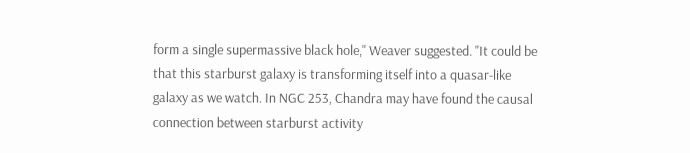form a single supermassive black hole," Weaver suggested. "It could be
that this starburst galaxy is transforming itself into a quasar-like
galaxy as we watch. In NGC 253, Chandra may have found the causal
connection between starburst activity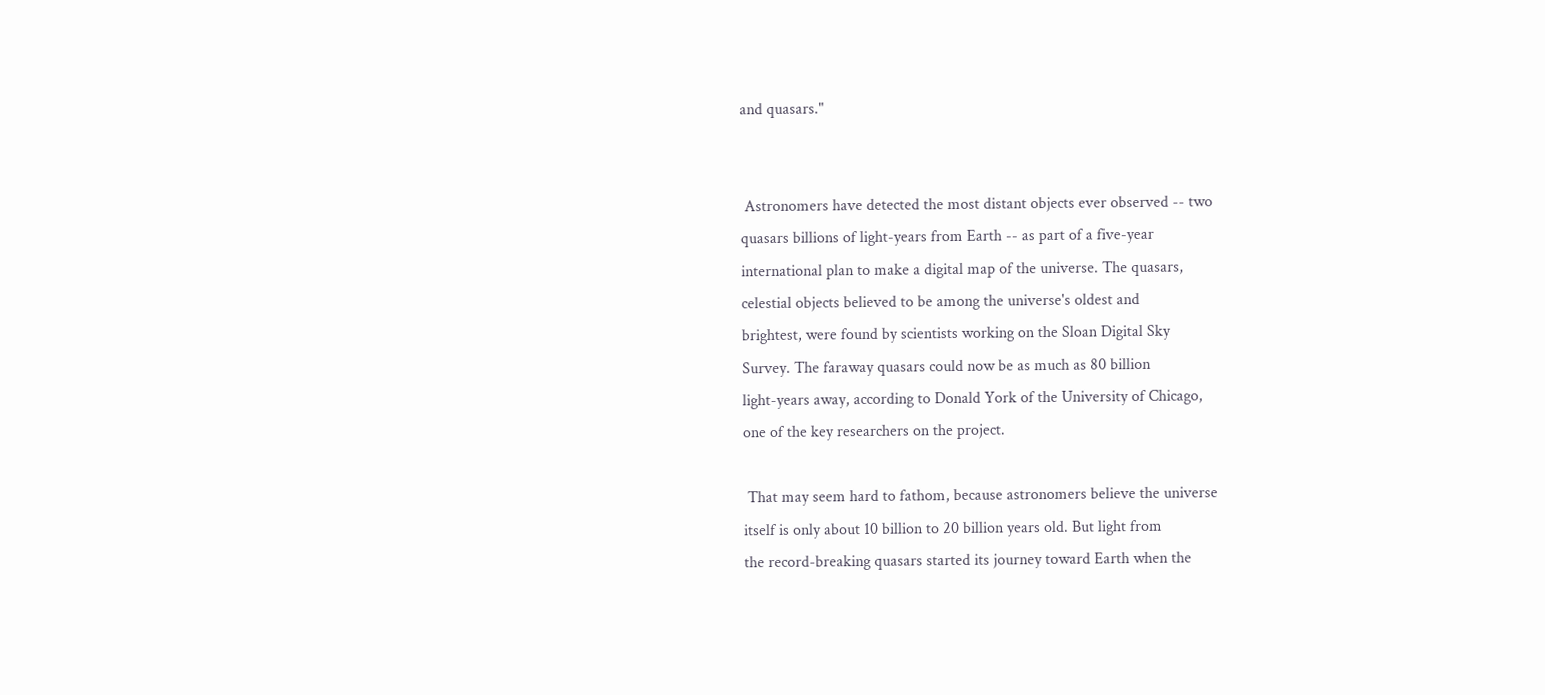and quasars."


 Astronomers have detected the most distant objects ever observed -- two
quasars billions of light-years from Earth -- as part of a five-year
international plan to make a digital map of the universe. The quasars,
celestial objects believed to be among the universe's oldest and
brightest, were found by scientists working on the Sloan Digital Sky
Survey. The faraway quasars could now be as much as 80 billion
light-years away, according to Donald York of the University of Chicago,
one of the key researchers on the project.

 That may seem hard to fathom, because astronomers believe the universe
itself is only about 10 billion to 20 billion years old. But light from
the record-breaking quasars started its journey toward Earth when the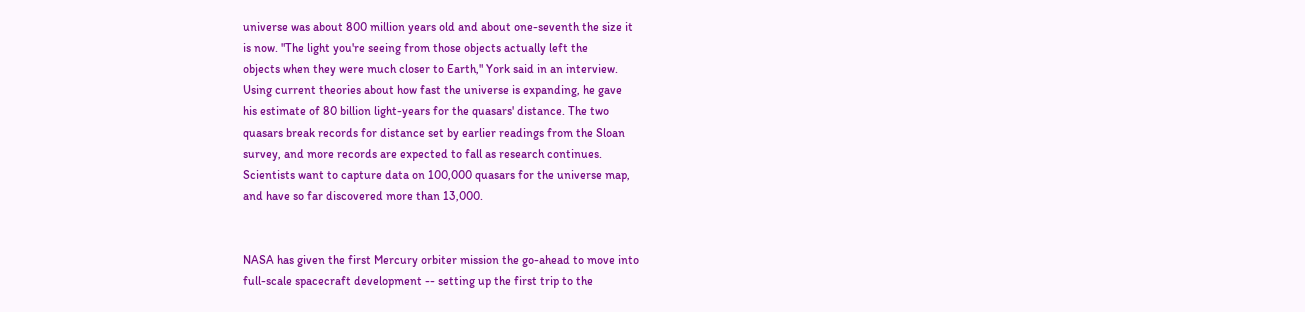universe was about 800 million years old and about one-seventh the size it
is now. "The light you're seeing from those objects actually left the
objects when they were much closer to Earth," York said in an interview.
Using current theories about how fast the universe is expanding, he gave
his estimate of 80 billion light-years for the quasars' distance. The two
quasars break records for distance set by earlier readings from the Sloan
survey, and more records are expected to fall as research continues.
Scientists want to capture data on 100,000 quasars for the universe map,
and have so far discovered more than 13,000.


NASA has given the first Mercury orbiter mission the go-ahead to move into
full-scale spacecraft development -- setting up the first trip to the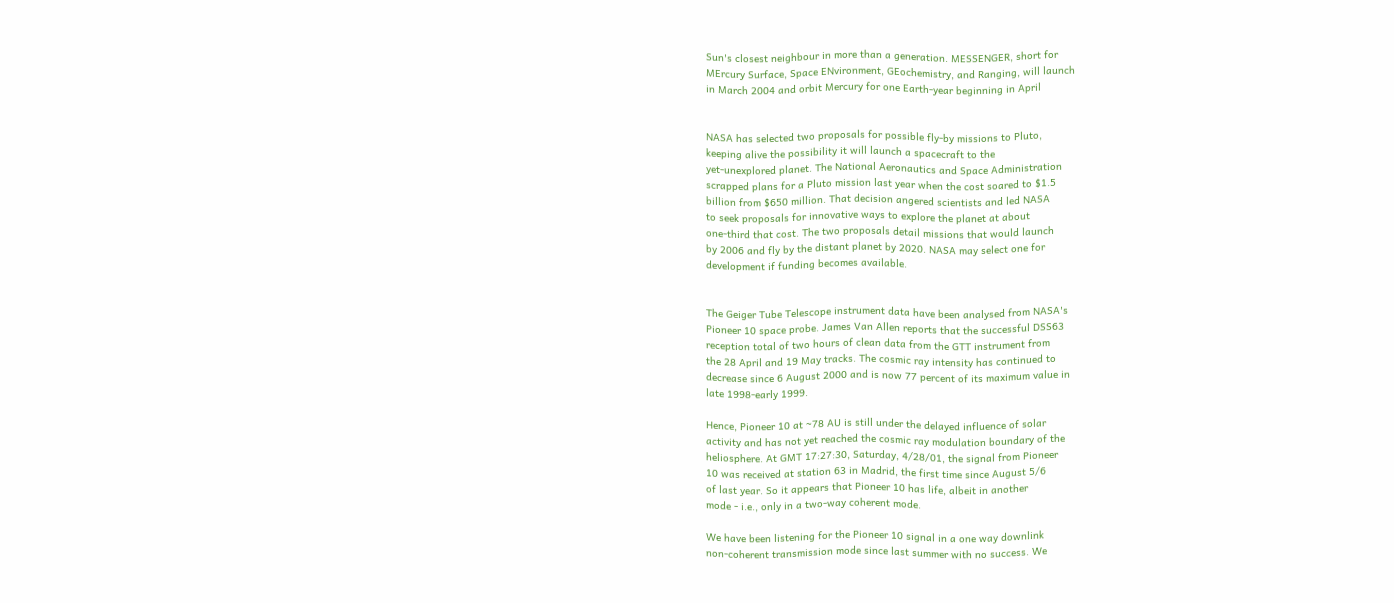Sun's closest neighbour in more than a generation. MESSENGER, short for
MErcury Surface, Space ENvironment, GEochemistry, and Ranging, will launch
in March 2004 and orbit Mercury for one Earth-year beginning in April


NASA has selected two proposals for possible fly-by missions to Pluto,
keeping alive the possibility it will launch a spacecraft to the
yet-unexplored planet. The National Aeronautics and Space Administration
scrapped plans for a Pluto mission last year when the cost soared to $1.5
billion from $650 million. That decision angered scientists and led NASA
to seek proposals for innovative ways to explore the planet at about
one-third that cost. The two proposals detail missions that would launch
by 2006 and fly by the distant planet by 2020. NASA may select one for
development if funding becomes available.


The Geiger Tube Telescope instrument data have been analysed from NASA's
Pioneer 10 space probe. James Van Allen reports that the successful DSS63
reception total of two hours of clean data from the GTT instrument from
the 28 April and 19 May tracks. The cosmic ray intensity has continued to
decrease since 6 August 2000 and is now 77 percent of its maximum value in
late 1998-early 1999.

Hence, Pioneer 10 at ~78 AU is still under the delayed influence of solar
activity and has not yet reached the cosmic ray modulation boundary of the
heliosphere. At GMT 17:27:30, Saturday, 4/28/01, the signal from Pioneer
10 was received at station 63 in Madrid, the first time since August 5/6
of last year. So it appears that Pioneer 10 has life, albeit in another
mode - i.e., only in a two-way coherent mode.

We have been listening for the Pioneer 10 signal in a one way downlink
non-coherent transmission mode since last summer with no success. We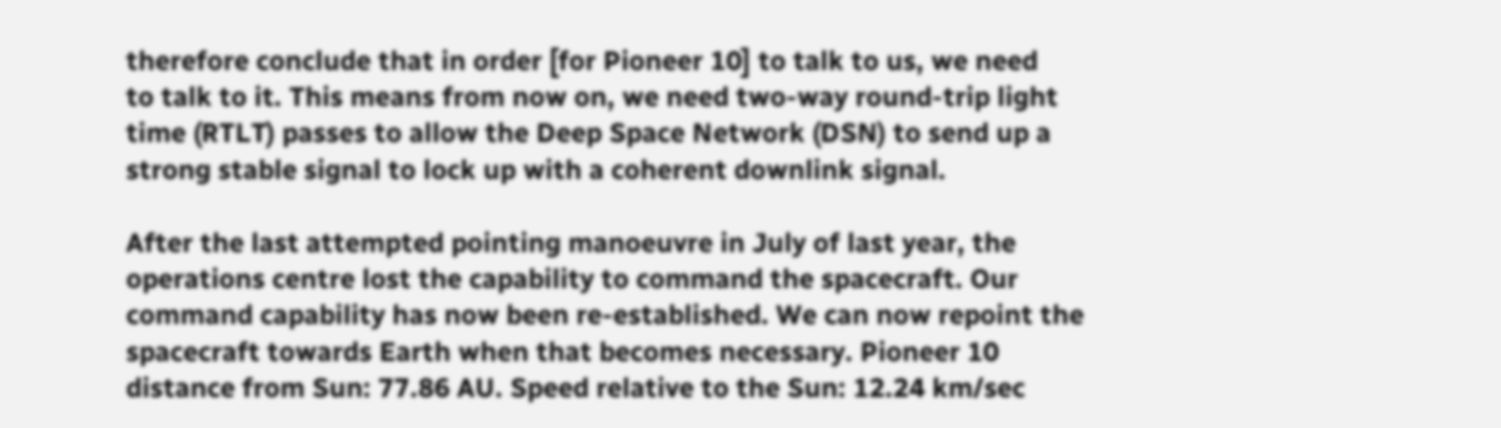therefore conclude that in order [for Pioneer 10] to talk to us, we need
to talk to it. This means from now on, we need two-way round-trip light
time (RTLT) passes to allow the Deep Space Network (DSN) to send up a
strong stable signal to lock up with a coherent downlink signal.

After the last attempted pointing manoeuvre in July of last year, the
operations centre lost the capability to command the spacecraft. Our
command capability has now been re-established. We can now repoint the
spacecraft towards Earth when that becomes necessary. Pioneer 10
distance from Sun: 77.86 AU. Speed relative to the Sun: 12.24 km/sec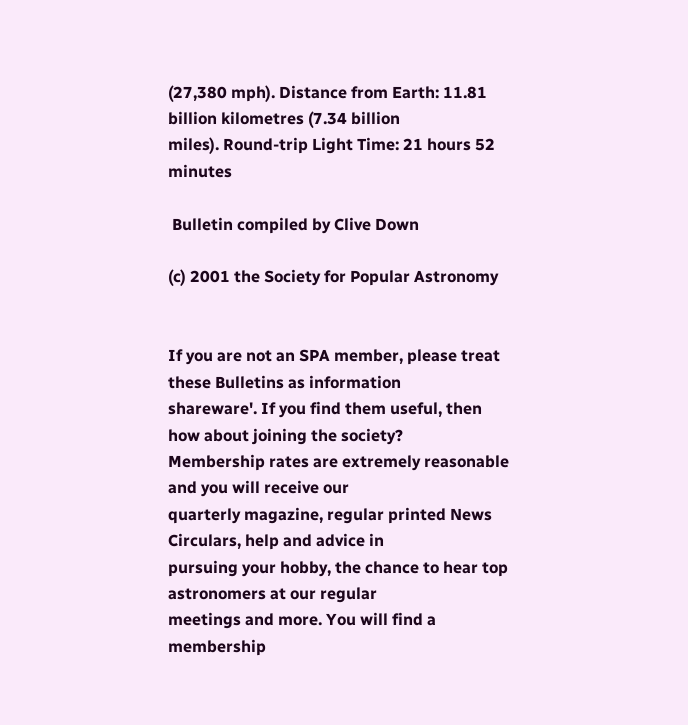(27,380 mph). Distance from Earth: 11.81 billion kilometres (7.34 billion
miles). Round-trip Light Time: 21 hours 52 minutes

 Bulletin compiled by Clive Down

(c) 2001 the Society for Popular Astronomy


If you are not an SPA member, please treat these Bulletins as information
shareware'. If you find them useful, then how about joining the society?
Membership rates are extremely reasonable and you will receive our
quarterly magazine, regular printed News Circulars, help and advice in
pursuing your hobby, the chance to hear top astronomers at our regular
meetings and more. You will find a membership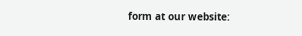form at our website: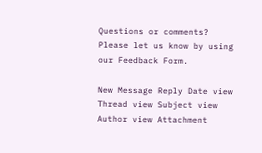Questions or comments? Please let us know by using our Feedback Form.

New Message Reply Date view Thread view Subject view Author view Attachment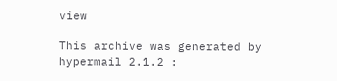view

This archive was generated by hypermail 2.1.2 :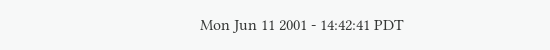Mon Jun 11 2001 - 14:42:41 PDT